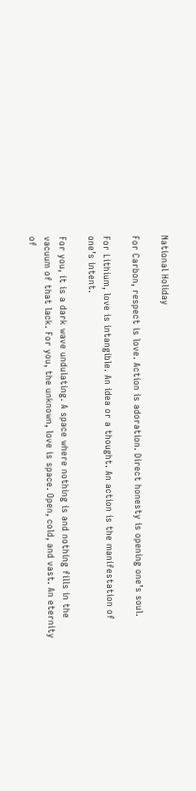National Holiday

For Carbon, respect is love. Action is adoration. Direct honesty is opening one’s soul.

For Lithium, love is intangible. An idea or a thought. An action is the manifestation of one’s intent.

For you, it is a dark wave undulating. A space where nothing is and nothing fills in the vacuum of that lack. For you, the unknown, love is space. Open, cold, and vast. An eternity of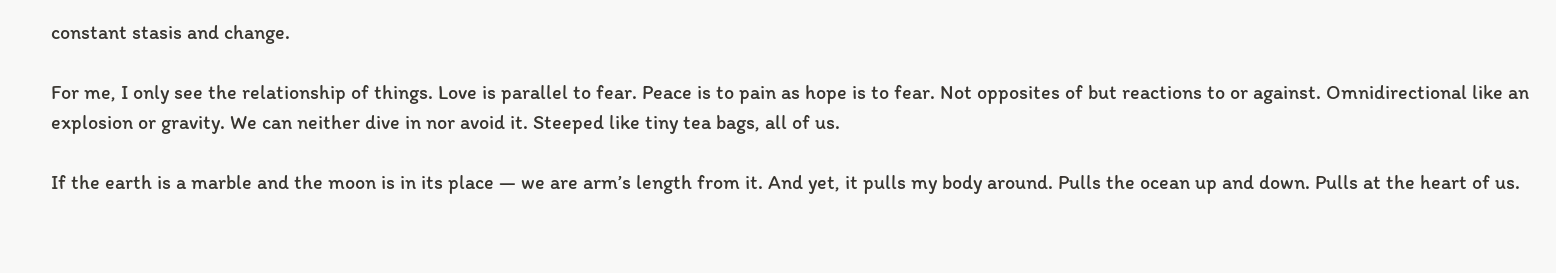constant stasis and change.

For me, I only see the relationship of things. Love is parallel to fear. Peace is to pain as hope is to fear. Not opposites of but reactions to or against. Omnidirectional like an explosion or gravity. We can neither dive in nor avoid it. Steeped like tiny tea bags, all of us.

If the earth is a marble and the moon is in its place — we are arm’s length from it. And yet, it pulls my body around. Pulls the ocean up and down. Pulls at the heart of us.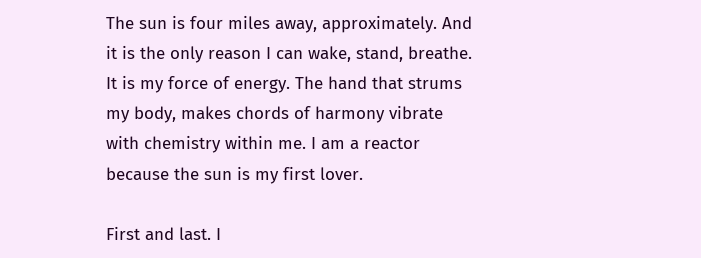The sun is four miles away, approximately. And it is the only reason I can wake, stand, breathe. It is my force of energy. The hand that strums my body, makes chords of harmony vibrate with chemistry within me. I am a reactor because the sun is my first lover.

First and last. I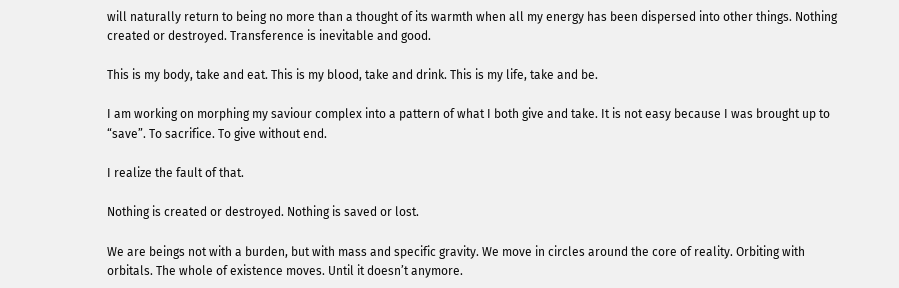will naturally return to being no more than a thought of its warmth when all my energy has been dispersed into other things. Nothing created or destroyed. Transference is inevitable and good.

This is my body, take and eat. This is my blood, take and drink. This is my life, take and be.

I am working on morphing my saviour complex into a pattern of what I both give and take. It is not easy because I was brought up to “save”. To sacrifice. To give without end.

I realize the fault of that.

Nothing is created or destroyed. Nothing is saved or lost.

We are beings not with a burden, but with mass and specific gravity. We move in circles around the core of reality. Orbiting with orbitals. The whole of existence moves. Until it doesn’t anymore.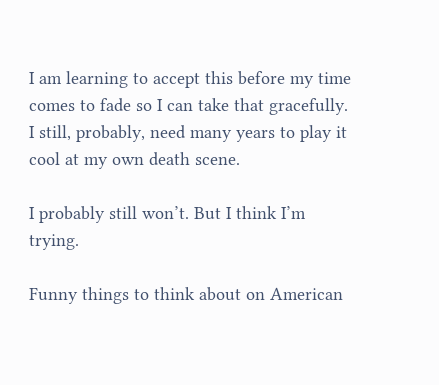I am learning to accept this before my time comes to fade so I can take that gracefully. I still, probably, need many years to play it cool at my own death scene.

I probably still won’t. But I think I’m trying.

Funny things to think about on American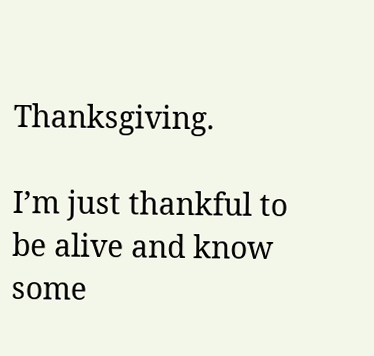Thanksgiving.

I’m just thankful to be alive and know some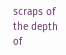scraps of the depth of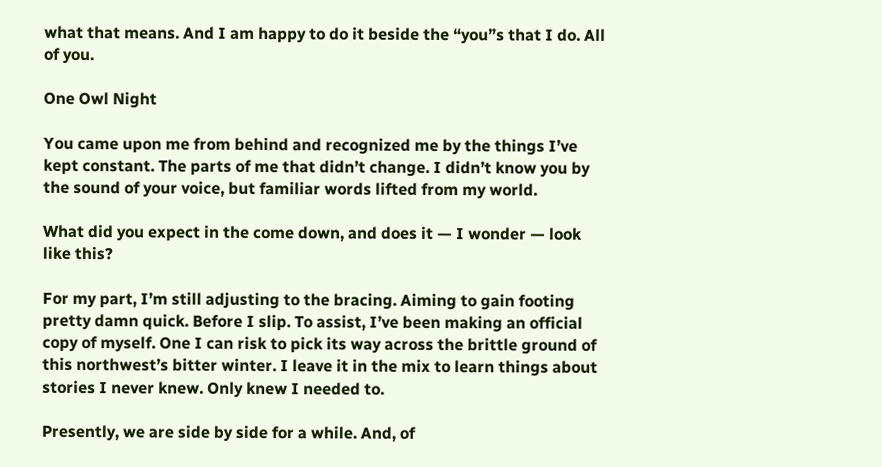what that means. And I am happy to do it beside the “you”s that I do. All of you.

One Owl Night

You came upon me from behind and recognized me by the things I’ve kept constant. The parts of me that didn’t change. I didn’t know you by the sound of your voice, but familiar words lifted from my world.

What did you expect in the come down, and does it — I wonder — look like this?

For my part, I’m still adjusting to the bracing. Aiming to gain footing pretty damn quick. Before I slip. To assist, I’ve been making an official copy of myself. One I can risk to pick its way across the brittle ground of this northwest’s bitter winter. I leave it in the mix to learn things about stories I never knew. Only knew I needed to.

Presently, we are side by side for a while. And, of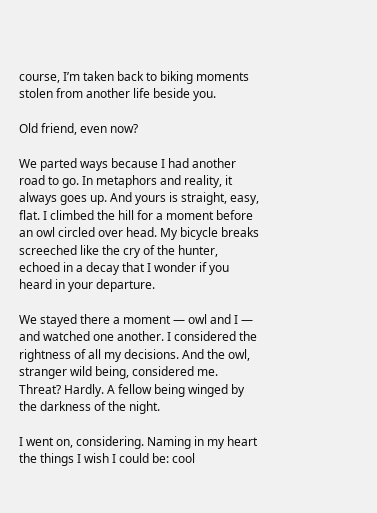course, I’m taken back to biking moments stolen from another life beside you.

Old friend, even now?

We parted ways because I had another road to go. In metaphors and reality, it always goes up. And yours is straight, easy, flat. I climbed the hill for a moment before an owl circled over head. My bicycle breaks screeched like the cry of the hunter, echoed in a decay that I wonder if you heard in your departure.

We stayed there a moment — owl and I — and watched one another. I considered the rightness of all my decisions. And the owl, stranger wild being, considered me. Threat? Hardly. A fellow being winged by the darkness of the night.

I went on, considering. Naming in my heart the things I wish I could be: cool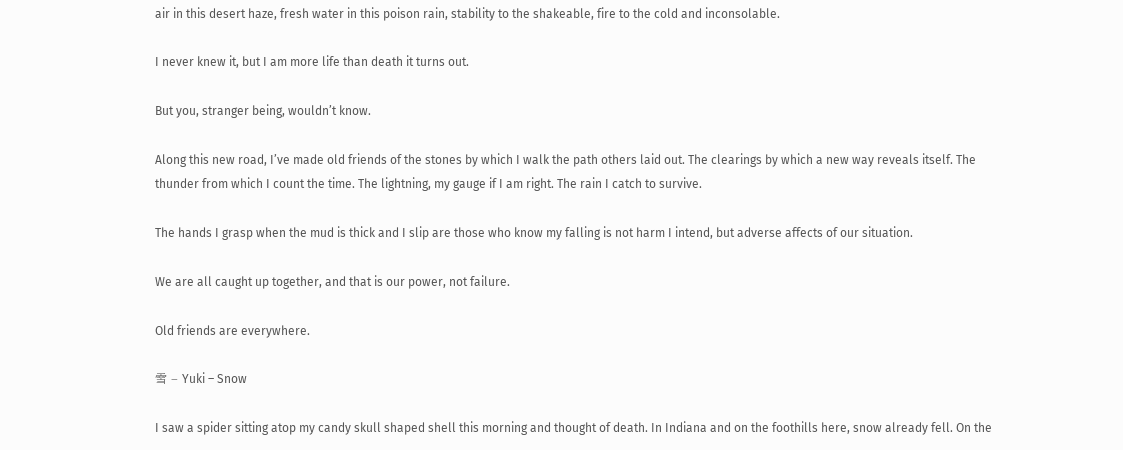air in this desert haze, fresh water in this poison rain, stability to the shakeable, fire to the cold and inconsolable.

I never knew it, but I am more life than death it turns out.

But you, stranger being, wouldn’t know.

Along this new road, I’ve made old friends of the stones by which I walk the path others laid out. The clearings by which a new way reveals itself. The thunder from which I count the time. The lightning, my gauge if I am right. The rain I catch to survive.

The hands I grasp when the mud is thick and I slip are those who know my falling is not harm I intend, but adverse affects of our situation.

We are all caught up together, and that is our power, not failure.

Old friends are everywhere.

雪 – Yuki – Snow

I saw a spider sitting atop my candy skull shaped shell this morning and thought of death. In Indiana and on the foothills here, snow already fell. On the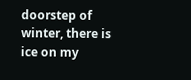doorstep of winter, there is ice on my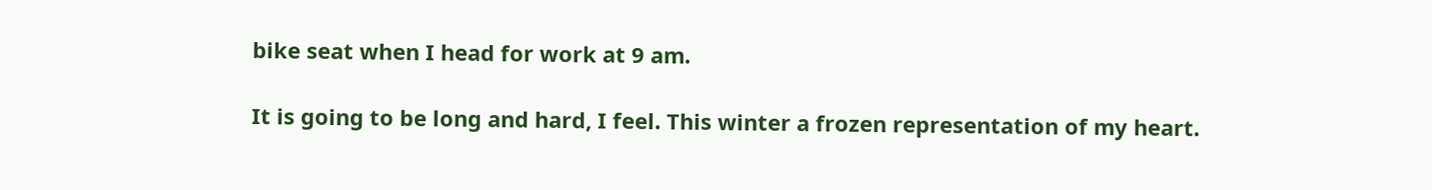bike seat when I head for work at 9 am.

It is going to be long and hard, I feel. This winter a frozen representation of my heart.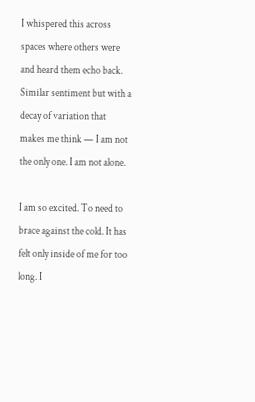I whispered this across spaces where others were and heard them echo back. Similar sentiment but with a decay of variation that makes me think — I am not the only one. I am not alone.

I am so excited. To need to brace against the cold. It has felt only inside of me for too long. I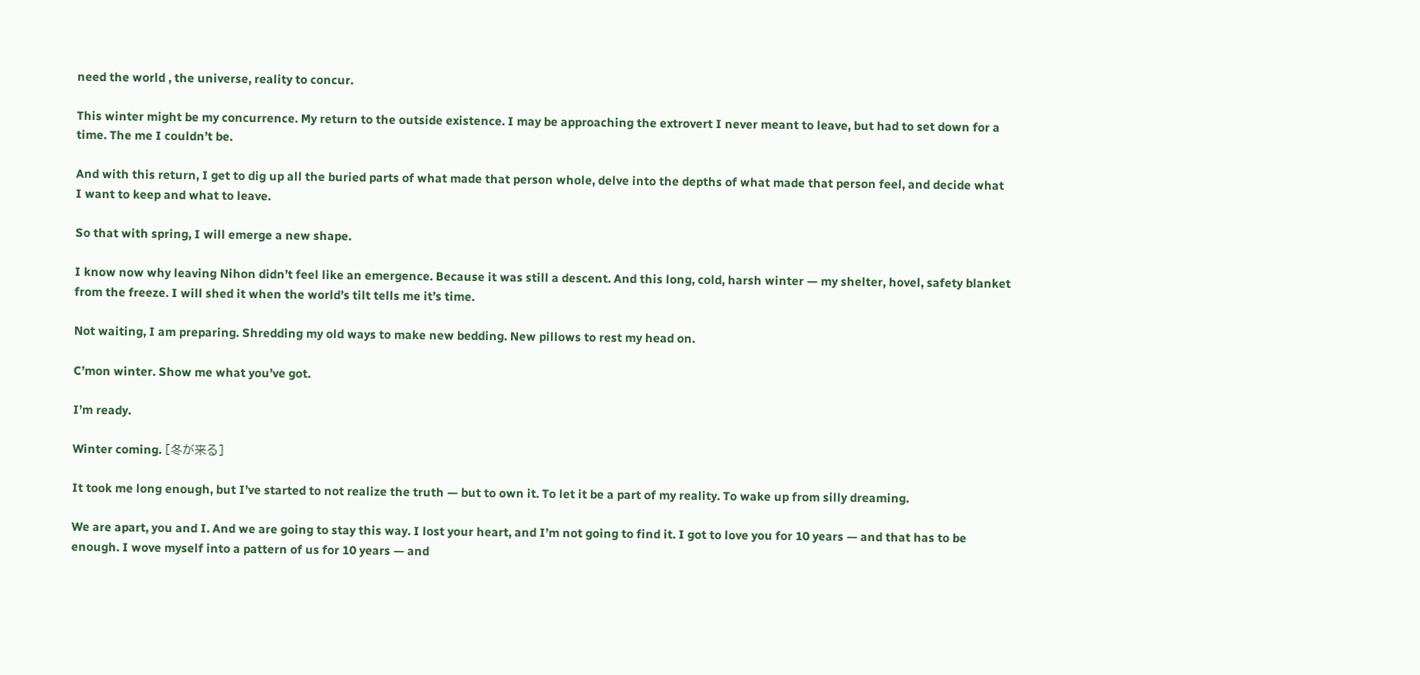need the world , the universe, reality to concur.

This winter might be my concurrence. My return to the outside existence. I may be approaching the extrovert I never meant to leave, but had to set down for a time. The me I couldn’t be.

And with this return, I get to dig up all the buried parts of what made that person whole, delve into the depths of what made that person feel, and decide what I want to keep and what to leave.

So that with spring, I will emerge a new shape.

I know now why leaving Nihon didn’t feel like an emergence. Because it was still a descent. And this long, cold, harsh winter — my shelter, hovel, safety blanket from the freeze. I will shed it when the world’s tilt tells me it’s time.

Not waiting, I am preparing. Shredding my old ways to make new bedding. New pillows to rest my head on.

C’mon winter. Show me what you’ve got.

I’m ready.

Winter coming. [冬が来る]

It took me long enough, but I’ve started to not realize the truth — but to own it. To let it be a part of my reality. To wake up from silly dreaming.

We are apart, you and I. And we are going to stay this way. I lost your heart, and I’m not going to find it. I got to love you for 10 years — and that has to be enough. I wove myself into a pattern of us for 10 years — and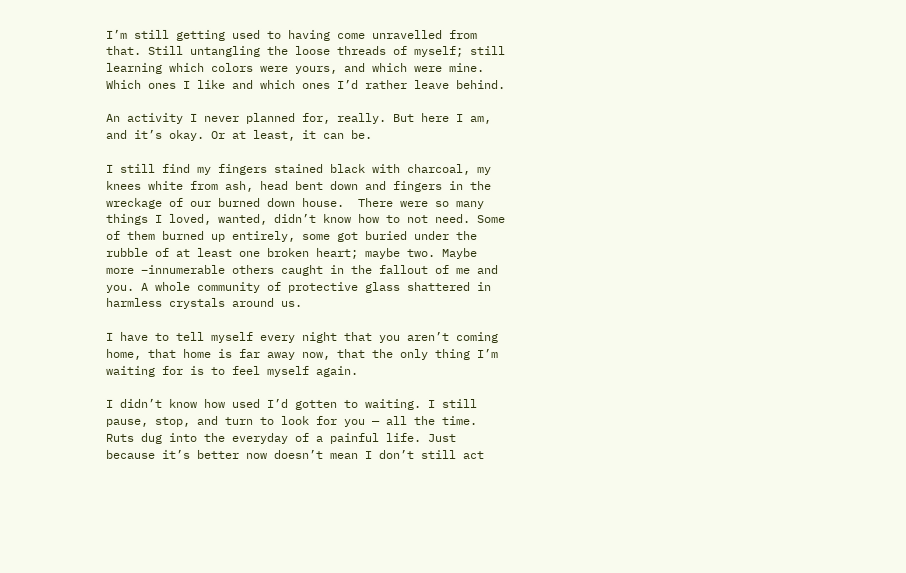I’m still getting used to having come unravelled from that. Still untangling the loose threads of myself; still learning which colors were yours, and which were mine. Which ones I like and which ones I’d rather leave behind.

An activity I never planned for, really. But here I am, and it’s okay. Or at least, it can be.

I still find my fingers stained black with charcoal, my knees white from ash, head bent down and fingers in the wreckage of our burned down house.  There were so many things I loved, wanted, didn’t know how to not need. Some of them burned up entirely, some got buried under the rubble of at least one broken heart; maybe two. Maybe more –innumerable others caught in the fallout of me and you. A whole community of protective glass shattered in harmless crystals around us.

I have to tell myself every night that you aren’t coming home, that home is far away now, that the only thing I’m waiting for is to feel myself again.

I didn’t know how used I’d gotten to waiting. I still pause, stop, and turn to look for you — all the time. Ruts dug into the everyday of a painful life. Just because it’s better now doesn’t mean I don’t still act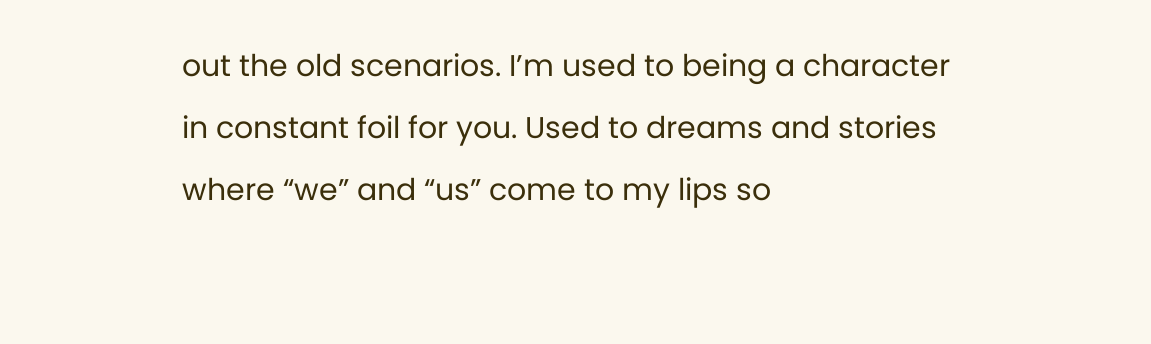out the old scenarios. I’m used to being a character in constant foil for you. Used to dreams and stories where “we” and “us” come to my lips so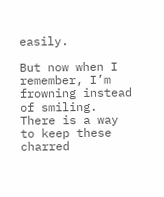easily.

But now when I remember, I’m frowning instead of smiling. There is a way to keep these charred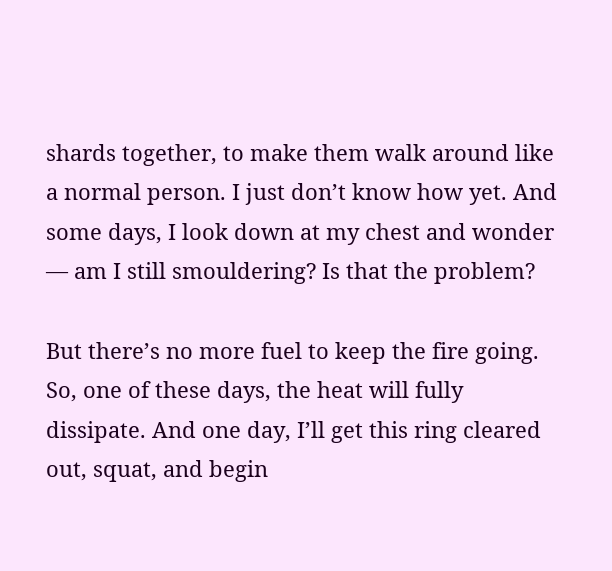shards together, to make them walk around like a normal person. I just don’t know how yet. And some days, I look down at my chest and wonder — am I still smouldering? Is that the problem?

But there’s no more fuel to keep the fire going. So, one of these days, the heat will fully dissipate. And one day, I’ll get this ring cleared out, squat, and begin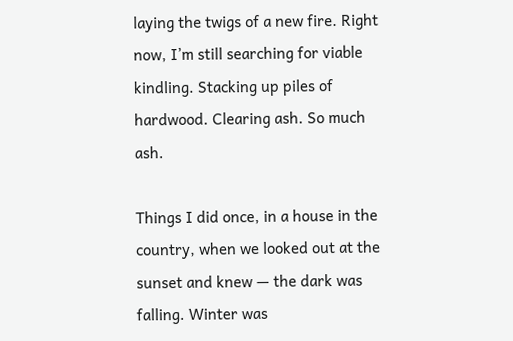laying the twigs of a new fire. Right now, I’m still searching for viable kindling. Stacking up piles of hardwood. Clearing ash. So much ash.

Things I did once, in a house in the country, when we looked out at the sunset and knew — the dark was falling. Winter was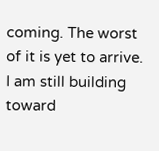coming. The worst of it is yet to arrive. I am still building toward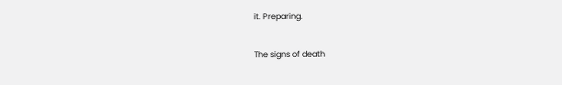it. Preparing.

The signs of death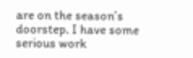are on the season’s doorstep. I have some serious work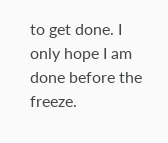to get done. I only hope I am done before the freeze.